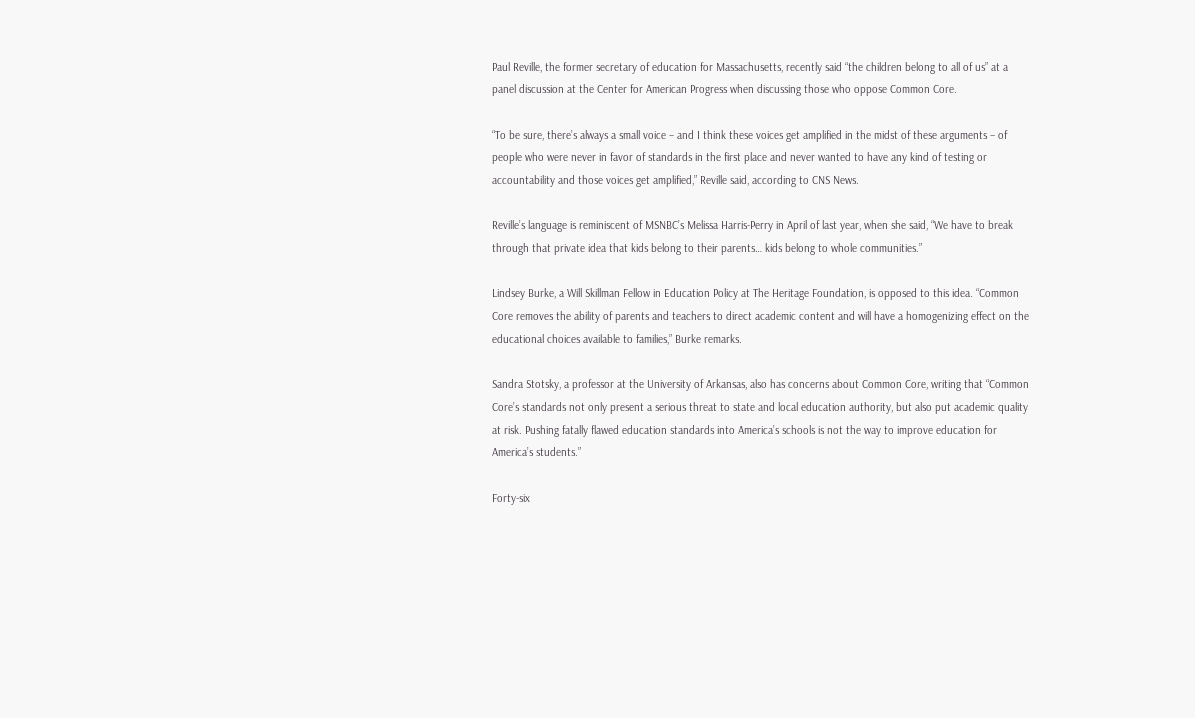Paul Reville, the former secretary of education for Massachusetts, recently said “the children belong to all of us” at a panel discussion at the Center for American Progress when discussing those who oppose Common Core.

“To be sure, there’s always a small voice – and I think these voices get amplified in the midst of these arguments – of people who were never in favor of standards in the first place and never wanted to have any kind of testing or accountability and those voices get amplified,” Reville said, according to CNS News.

Reville’s language is reminiscent of MSNBC’s Melissa Harris-Perry in April of last year, when she said, “We have to break through that private idea that kids belong to their parents… kids belong to whole communities.”

Lindsey Burke, a Will Skillman Fellow in Education Policy at The Heritage Foundation, is opposed to this idea. “Common Core removes the ability of parents and teachers to direct academic content and will have a homogenizing effect on the educational choices available to families,” Burke remarks.

Sandra Stotsky, a professor at the University of Arkansas, also has concerns about Common Core, writing that “Common Core’s standards not only present a serious threat to state and local education authority, but also put academic quality at risk. Pushing fatally flawed education standards into America’s schools is not the way to improve education for America’s students.”

Forty-six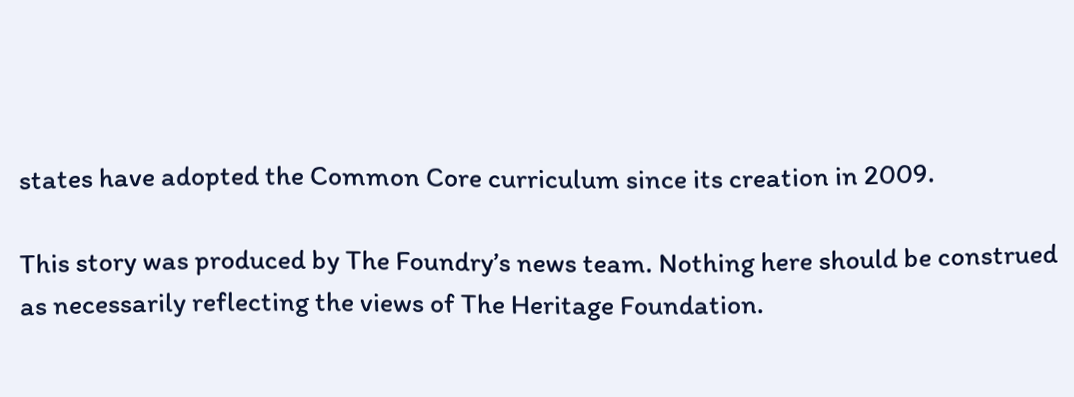states have adopted the Common Core curriculum since its creation in 2009.

This story was produced by The Foundry’s news team. Nothing here should be construed as necessarily reflecting the views of The Heritage Foundation.